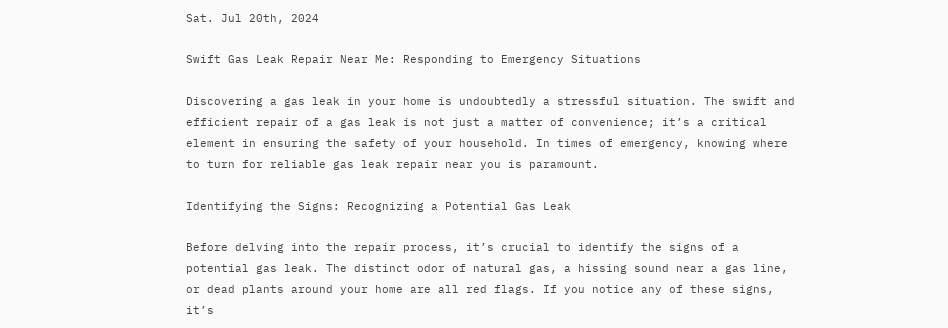Sat. Jul 20th, 2024

Swift Gas Leak Repair Near Me: Responding to Emergency Situations

Discovering a gas leak in your home is undoubtedly a stressful situation. The swift and efficient repair of a gas leak is not just a matter of convenience; it’s a critical element in ensuring the safety of your household. In times of emergency, knowing where to turn for reliable gas leak repair near you is paramount.

Identifying the Signs: Recognizing a Potential Gas Leak

Before delving into the repair process, it’s crucial to identify the signs of a potential gas leak. The distinct odor of natural gas, a hissing sound near a gas line, or dead plants around your home are all red flags. If you notice any of these signs, it’s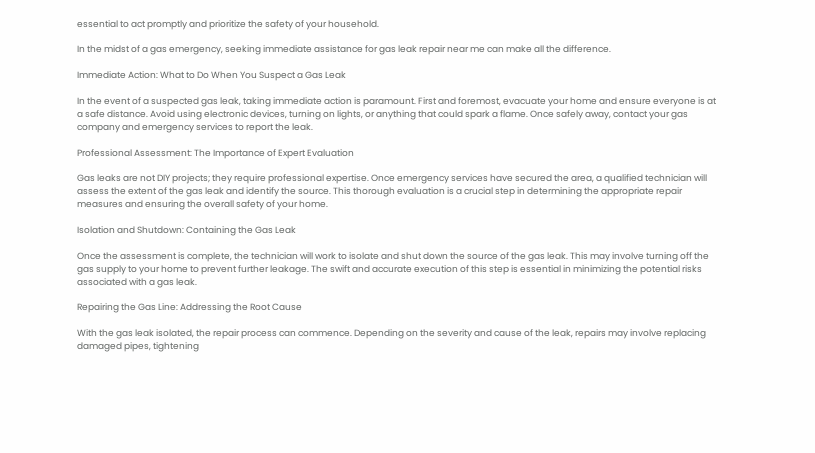essential to act promptly and prioritize the safety of your household.

In the midst of a gas emergency, seeking immediate assistance for gas leak repair near me can make all the difference.

Immediate Action: What to Do When You Suspect a Gas Leak

In the event of a suspected gas leak, taking immediate action is paramount. First and foremost, evacuate your home and ensure everyone is at a safe distance. Avoid using electronic devices, turning on lights, or anything that could spark a flame. Once safely away, contact your gas company and emergency services to report the leak.

Professional Assessment: The Importance of Expert Evaluation

Gas leaks are not DIY projects; they require professional expertise. Once emergency services have secured the area, a qualified technician will assess the extent of the gas leak and identify the source. This thorough evaluation is a crucial step in determining the appropriate repair measures and ensuring the overall safety of your home.

Isolation and Shutdown: Containing the Gas Leak

Once the assessment is complete, the technician will work to isolate and shut down the source of the gas leak. This may involve turning off the gas supply to your home to prevent further leakage. The swift and accurate execution of this step is essential in minimizing the potential risks associated with a gas leak.

Repairing the Gas Line: Addressing the Root Cause

With the gas leak isolated, the repair process can commence. Depending on the severity and cause of the leak, repairs may involve replacing damaged pipes, tightening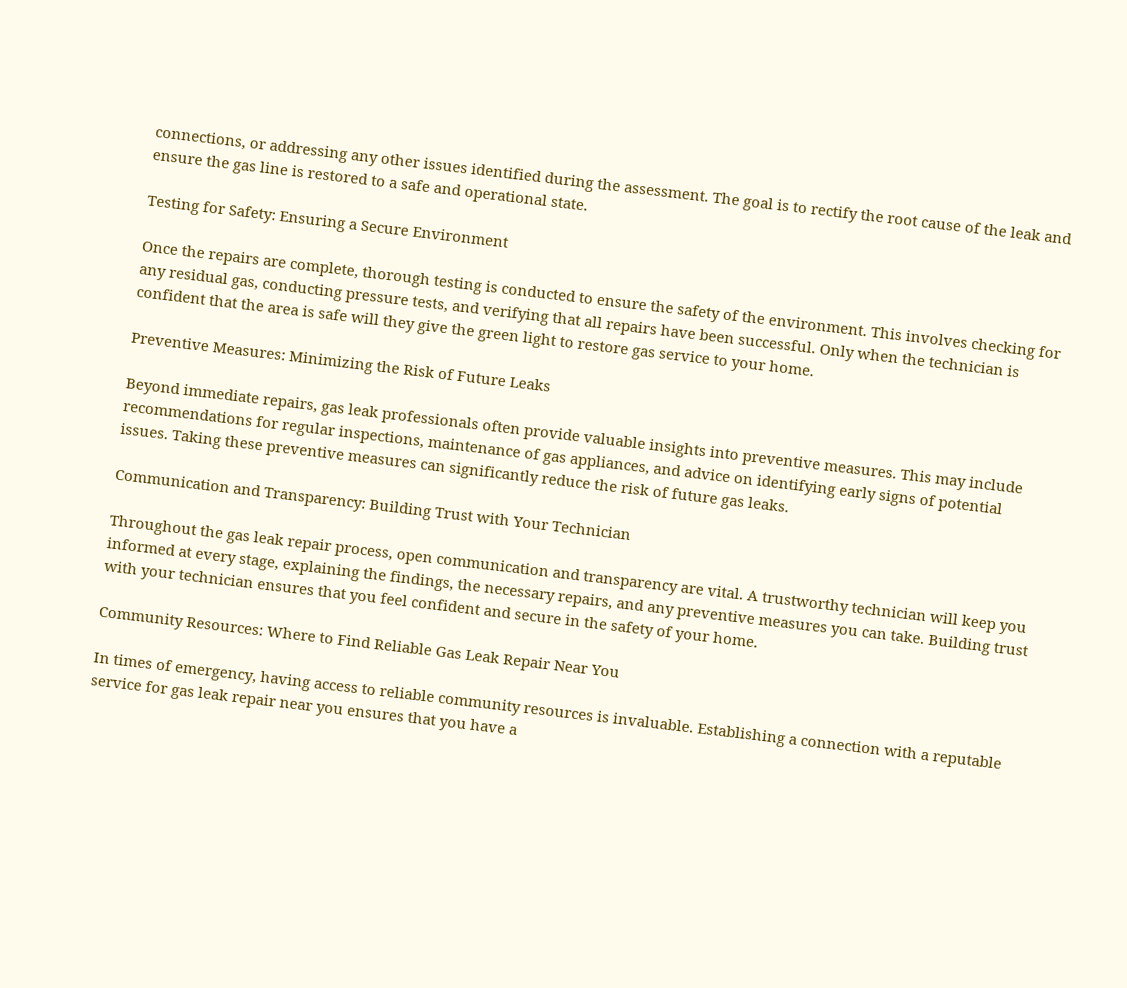connections, or addressing any other issues identified during the assessment. The goal is to rectify the root cause of the leak and ensure the gas line is restored to a safe and operational state.

Testing for Safety: Ensuring a Secure Environment

Once the repairs are complete, thorough testing is conducted to ensure the safety of the environment. This involves checking for any residual gas, conducting pressure tests, and verifying that all repairs have been successful. Only when the technician is confident that the area is safe will they give the green light to restore gas service to your home.

Preventive Measures: Minimizing the Risk of Future Leaks

Beyond immediate repairs, gas leak professionals often provide valuable insights into preventive measures. This may include recommendations for regular inspections, maintenance of gas appliances, and advice on identifying early signs of potential issues. Taking these preventive measures can significantly reduce the risk of future gas leaks.

Communication and Transparency: Building Trust with Your Technician

Throughout the gas leak repair process, open communication and transparency are vital. A trustworthy technician will keep you informed at every stage, explaining the findings, the necessary repairs, and any preventive measures you can take. Building trust with your technician ensures that you feel confident and secure in the safety of your home.

Community Resources: Where to Find Reliable Gas Leak Repair Near You

In times of emergency, having access to reliable community resources is invaluable. Establishing a connection with a reputable service for gas leak repair near you ensures that you have a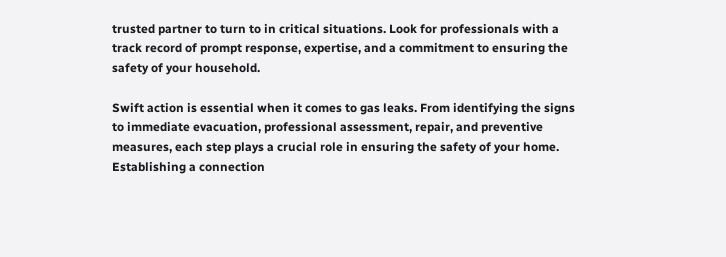trusted partner to turn to in critical situations. Look for professionals with a track record of prompt response, expertise, and a commitment to ensuring the safety of your household.

Swift action is essential when it comes to gas leaks. From identifying the signs to immediate evacuation, professional assessment, repair, and preventive measures, each step plays a crucial role in ensuring the safety of your home. Establishing a connection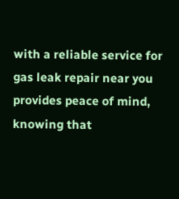with a reliable service for gas leak repair near you provides peace of mind, knowing that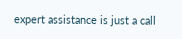expert assistance is just a call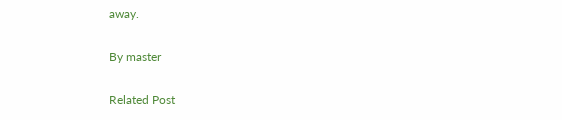away.

By master

Related Post